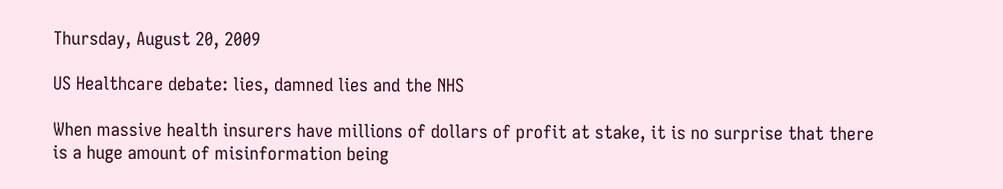Thursday, August 20, 2009

US Healthcare debate: lies, damned lies and the NHS

When massive health insurers have millions of dollars of profit at stake, it is no surprise that there is a huge amount of misinformation being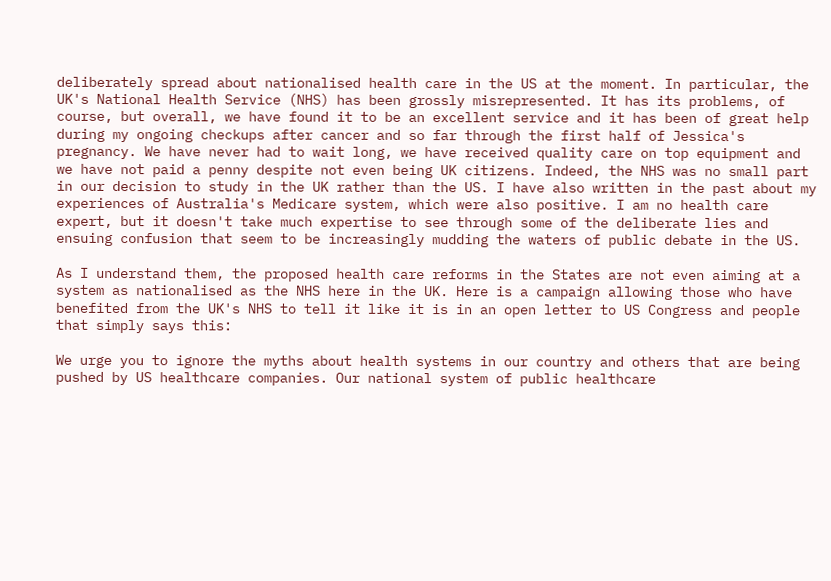deliberately spread about nationalised health care in the US at the moment. In particular, the UK's National Health Service (NHS) has been grossly misrepresented. It has its problems, of course, but overall, we have found it to be an excellent service and it has been of great help during my ongoing checkups after cancer and so far through the first half of Jessica's pregnancy. We have never had to wait long, we have received quality care on top equipment and we have not paid a penny despite not even being UK citizens. Indeed, the NHS was no small part in our decision to study in the UK rather than the US. I have also written in the past about my experiences of Australia's Medicare system, which were also positive. I am no health care expert, but it doesn't take much expertise to see through some of the deliberate lies and ensuing confusion that seem to be increasingly mudding the waters of public debate in the US.

As I understand them, the proposed health care reforms in the States are not even aiming at a system as nationalised as the NHS here in the UK. Here is a campaign allowing those who have benefited from the UK's NHS to tell it like it is in an open letter to US Congress and people that simply says this:

We urge you to ignore the myths about health systems in our country and others that are being pushed by US healthcare companies. Our national system of public healthcare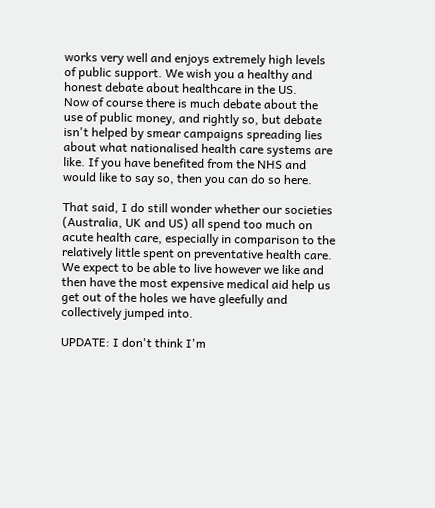works very well and enjoys extremely high levels of public support. We wish you a healthy and honest debate about healthcare in the US.
Now of course there is much debate about the use of public money, and rightly so, but debate isn't helped by smear campaigns spreading lies about what nationalised health care systems are like. If you have benefited from the NHS and would like to say so, then you can do so here.

That said, I do still wonder whether our societies (Australia, UK and US) all spend too much on acute health care, especially in comparison to the relatively little spent on preventative health care. We expect to be able to live however we like and then have the most expensive medical aid help us get out of the holes we have gleefully and collectively jumped into.

UPDATE: I don't think I'm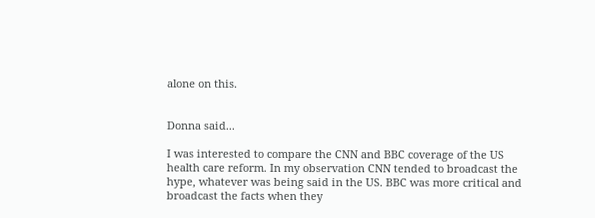alone on this.


Donna said...

I was interested to compare the CNN and BBC coverage of the US health care reform. In my observation CNN tended to broadcast the hype, whatever was being said in the US. BBC was more critical and broadcast the facts when they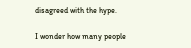disagreed with the hype.

I wonder how many people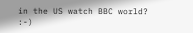in the US watch BBC world? :-)